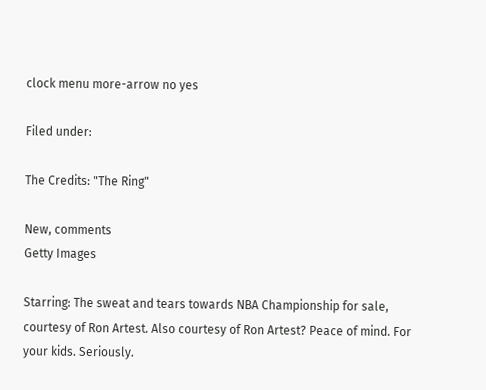clock menu more-arrow no yes

Filed under:

The Credits: "The Ring"

New, comments
Getty Images

Starring: The sweat and tears towards NBA Championship for sale, courtesy of Ron Artest. Also courtesy of Ron Artest? Peace of mind. For your kids. Seriously.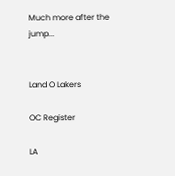Much more after the jump...


Land O Lakers

OC Register

LA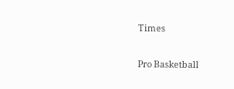Times

Pro Basketball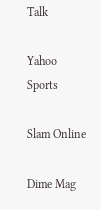Talk

Yahoo Sports

Slam Online

Dime Mag